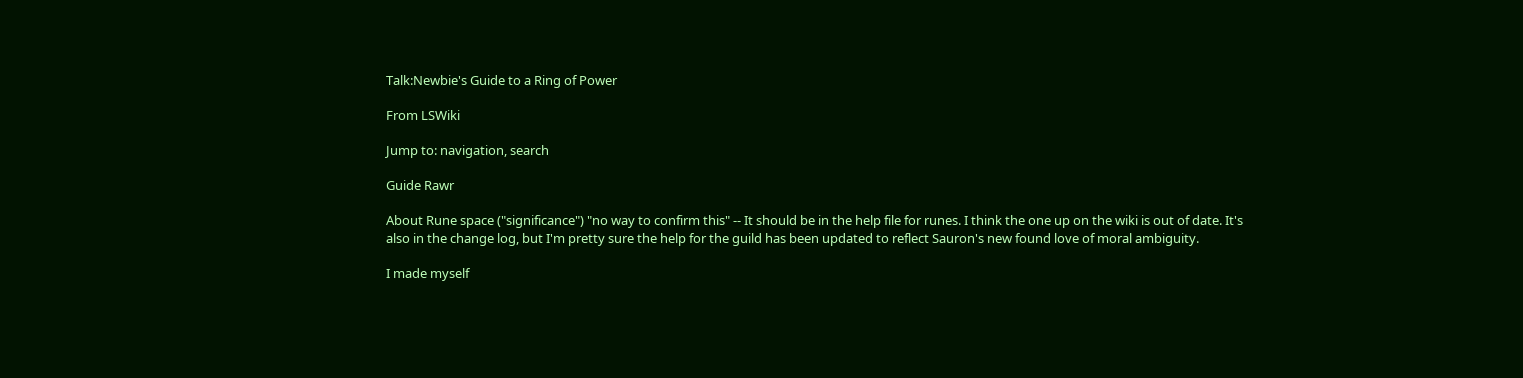Talk:Newbie's Guide to a Ring of Power

From LSWiki

Jump to: navigation, search

Guide Rawr

About Rune space ("significance") "no way to confirm this" -- It should be in the help file for runes. I think the one up on the wiki is out of date. It's also in the change log, but I'm pretty sure the help for the guild has been updated to reflect Sauron's new found love of moral ambiguity.

I made myself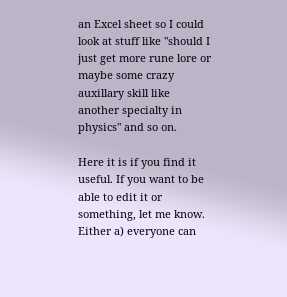an Excel sheet so I could look at stuff like "should I just get more rune lore or maybe some crazy auxillary skill like another specialty in physics" and so on.

Here it is if you find it useful. If you want to be able to edit it or something, let me know. Either a) everyone can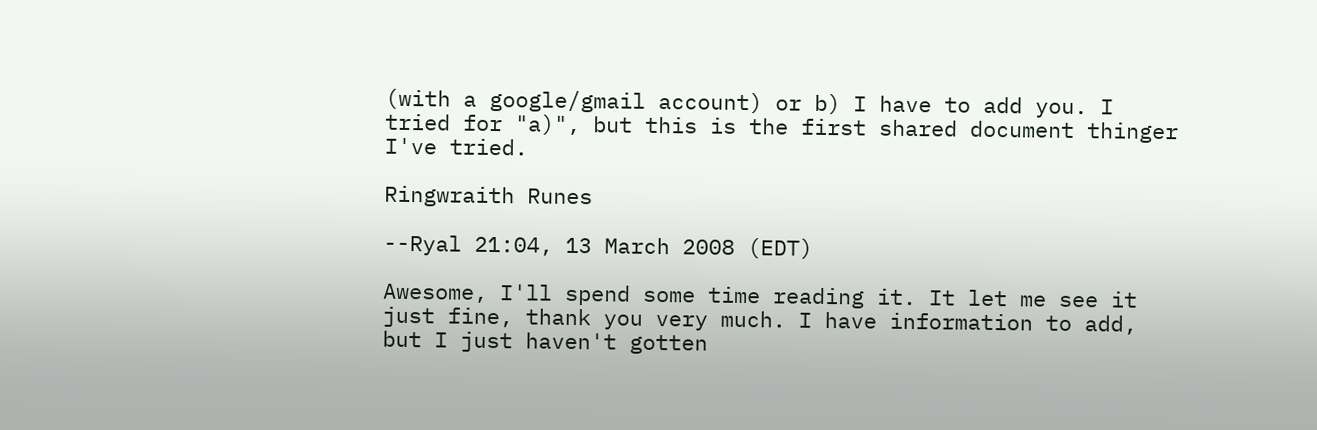(with a google/gmail account) or b) I have to add you. I tried for "a)", but this is the first shared document thinger I've tried.

Ringwraith Runes

--Ryal 21:04, 13 March 2008 (EDT)

Awesome, I'll spend some time reading it. It let me see it just fine, thank you very much. I have information to add, but I just haven't gotten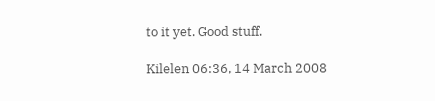to it yet. Good stuff.

Kilelen 06:36, 14 March 2008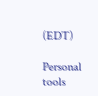(EDT)

Personal tools